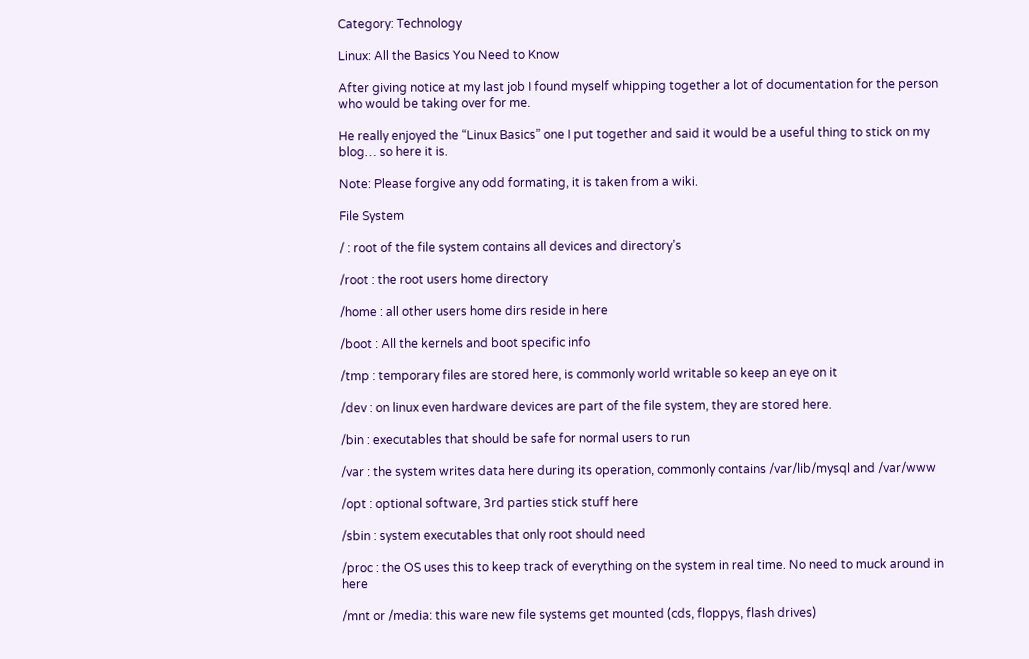Category: Technology

Linux: All the Basics You Need to Know

After giving notice at my last job I found myself whipping together a lot of documentation for the person who would be taking over for me.

He really enjoyed the “Linux Basics” one I put together and said it would be a useful thing to stick on my blog… so here it is.

Note: Please forgive any odd formating, it is taken from a wiki.

File System

/ : root of the file system contains all devices and directory’s

/root : the root users home directory

/home : all other users home dirs reside in here

/boot : All the kernels and boot specific info

/tmp : temporary files are stored here, is commonly world writable so keep an eye on it

/dev : on linux even hardware devices are part of the file system, they are stored here.

/bin : executables that should be safe for normal users to run

/var : the system writes data here during its operation, commonly contains /var/lib/mysql and /var/www

/opt : optional software, 3rd parties stick stuff here

/sbin : system executables that only root should need

/proc : the OS uses this to keep track of everything on the system in real time. No need to muck around in here

/mnt or /media: this ware new file systems get mounted (cds, floppys, flash drives)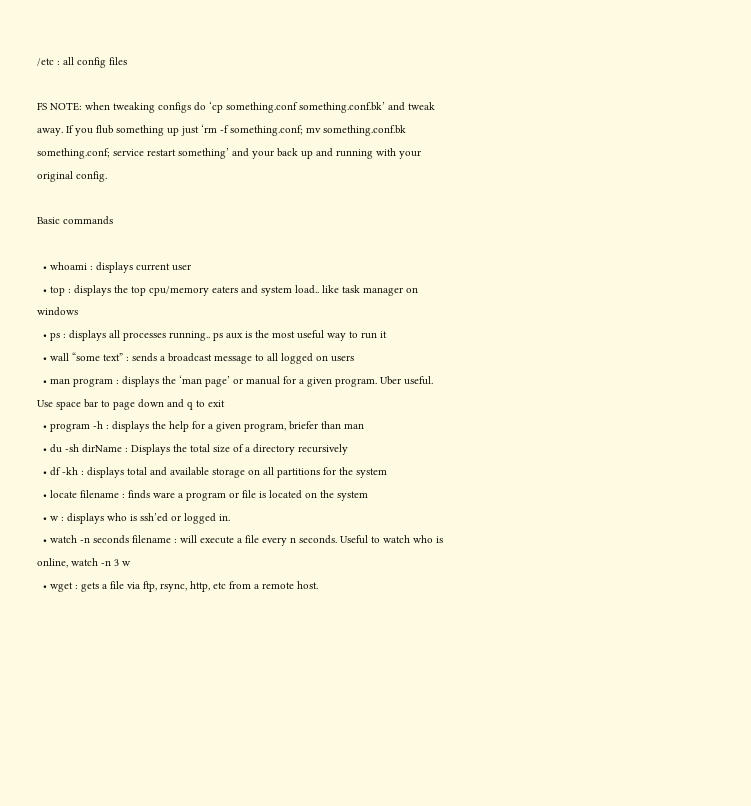/etc : all config files

FS NOTE: when tweaking configs do ‘cp something.conf something.conf.bk’ and tweak away. If you flub something up just ‘rm -f something.conf; mv something.conf.bk something.conf; service restart something’ and your back up and running with your original config.

Basic commands

  • whoami : displays current user
  • top : displays the top cpu/memory eaters and system load.. like task manager on windows
  • ps : displays all processes running.. ps aux is the most useful way to run it
  • wall “some text” : sends a broadcast message to all logged on users
  • man program : displays the ‘man page’ or manual for a given program. Uber useful. Use space bar to page down and q to exit
  • program -h : displays the help for a given program, briefer than man
  • du -sh dirName : Displays the total size of a directory recursively
  • df -kh : displays total and available storage on all partitions for the system
  • locate filename : finds ware a program or file is located on the system
  • w : displays who is ssh’ed or logged in.
  • watch -n seconds filename : will execute a file every n seconds. Useful to watch who is online, watch -n 3 w
  • wget : gets a file via ftp, rsync, http, etc from a remote host.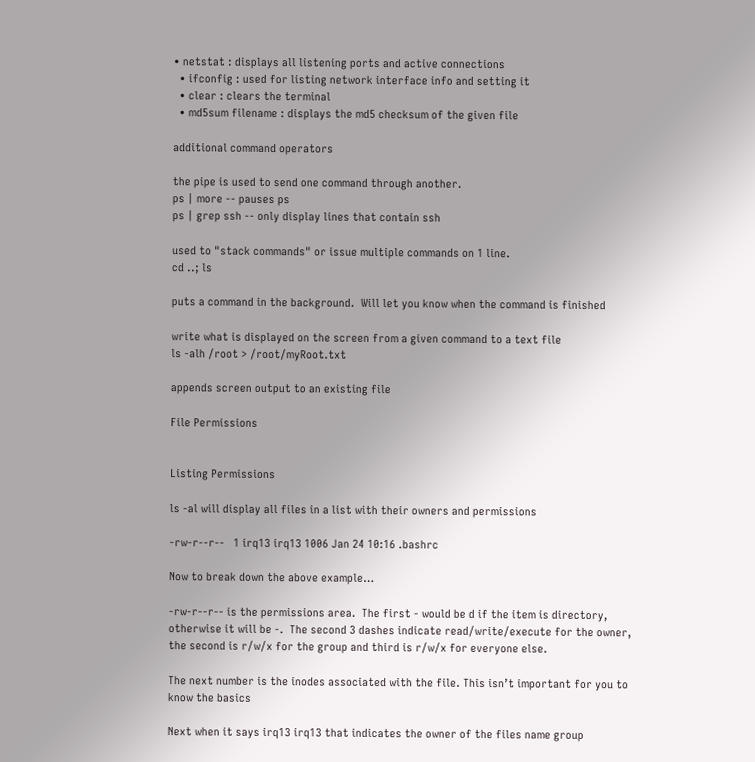• netstat : displays all listening ports and active connections
  • ifconfig : used for listing network interface info and setting it
  • clear : clears the terminal
  • md5sum filename : displays the md5 checksum of the given file

additional command operators

the pipe is used to send one command through another.
ps | more -- pauses ps
ps | grep ssh -- only display lines that contain ssh

used to "stack commands" or issue multiple commands on 1 line.
cd ..; ls

puts a command in the background.  Will let you know when the command is finished

write what is displayed on the screen from a given command to a text file
ls -alh /root > /root/myRoot.txt

appends screen output to an existing file

File Permissions


Listing Permissions

ls -al will display all files in a list with their owners and permissions

-rw-r--r--   1 irq13 irq13 1006 Jan 24 10:16 .bashrc

Now to break down the above example…

-rw-r--r-- is the permissions area.  The first - would be d if the item is directory, otherwise it will be -.  The second 3 dashes indicate read/write/execute for the owner, the second is r/w/x for the group and third is r/w/x for everyone else.

The next number is the inodes associated with the file. This isn’t important for you to know the basics

Next when it says irq13 irq13 that indicates the owner of the files name group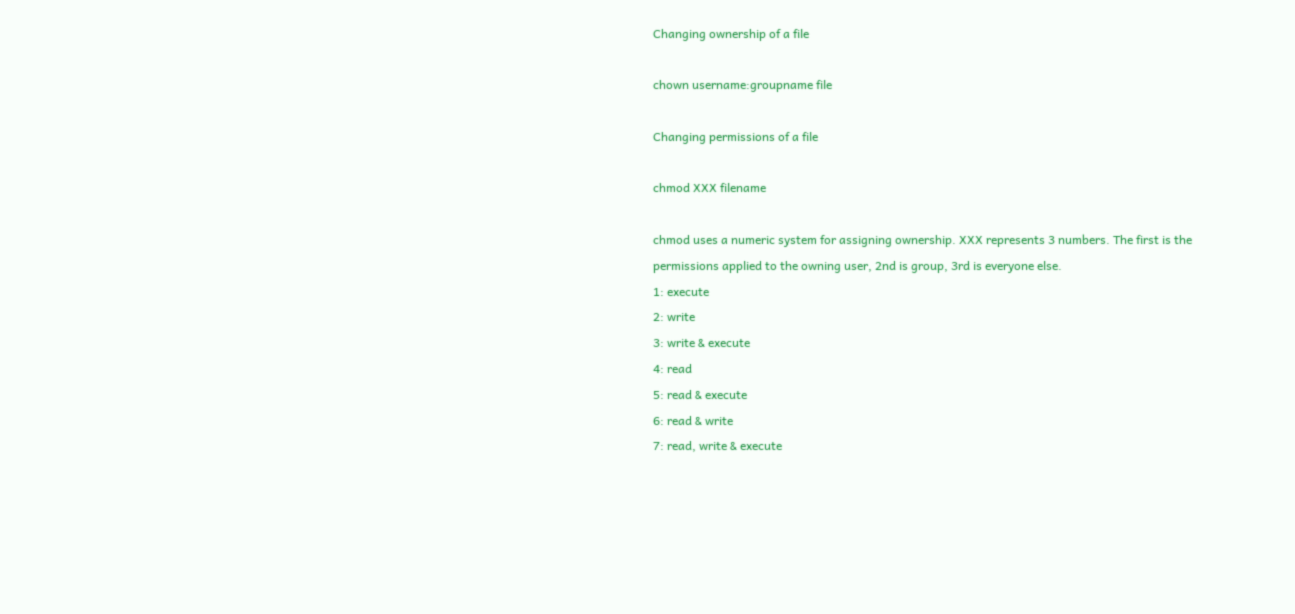Changing ownership of a file

chown username:groupname file

Changing permissions of a file

chmod XXX filename

chmod uses a numeric system for assigning ownership. XXX represents 3 numbers. The first is the permissions applied to the owning user, 2nd is group, 3rd is everyone else.
1: execute
2: write
3: write & execute
4: read
5: read & execute
6: read & write
7: read, write & execute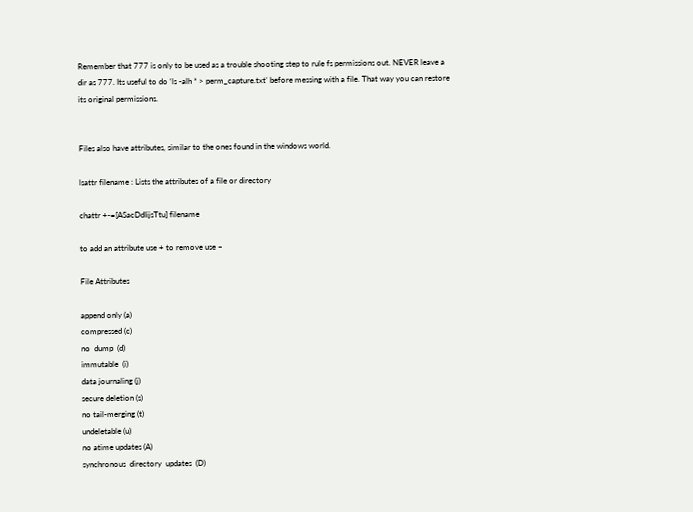Remember that 777 is only to be used as a trouble shooting step to rule fs permissions out. NEVER leave a dir as 777. Its useful to do ‘ls -alh * > perm_capture.txt’ before messing with a file. That way you can restore its original permissions.


Files also have attributes, similar to the ones found in the windows world.

lsattr filename : Lists the attributes of a file or directory

chattr +-=[ASacDdIijsTtu] filename

to add an attribute use + to remove use –

File Attributes

append only (a)
compressed (c)
no  dump  (d)
immutable  (i)
data journaling (j)
secure deletion (s)
no tail-merging (t)
undeletable (u)
no atime updates (A)
synchronous  directory  updates  (D)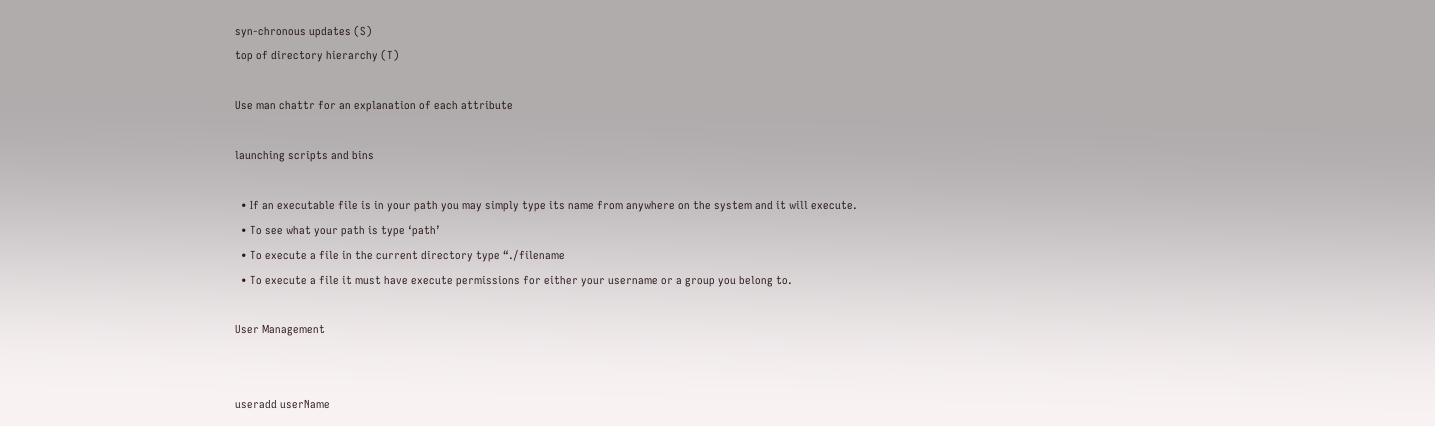syn-chronous updates (S)
top of directory hierarchy (T)

Use man chattr for an explanation of each attribute

launching scripts and bins

  • If an executable file is in your path you may simply type its name from anywhere on the system and it will execute.
  • To see what your path is type ‘path’
  • To execute a file in the current directory type “./filename
  • To execute a file it must have execute permissions for either your username or a group you belong to.

User Management


useradd userName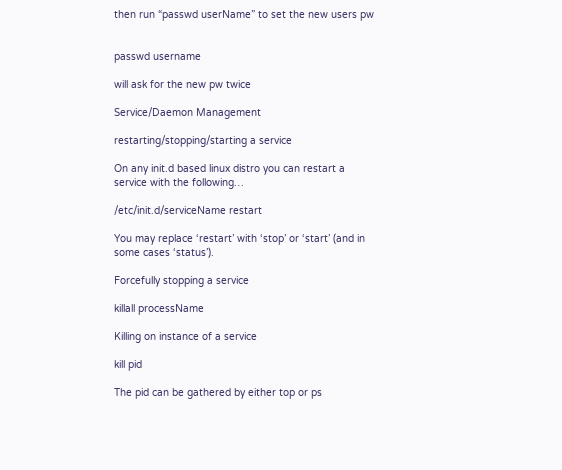then run “passwd userName” to set the new users pw


passwd username

will ask for the new pw twice

Service/Daemon Management

restarting/stopping/starting a service

On any init.d based linux distro you can restart a service with the following…

/etc/init.d/serviceName restart

You may replace ‘restart’ with ‘stop’ or ‘start’ (and in some cases ‘status’).

Forcefully stopping a service

killall processName

Killing on instance of a service

kill pid

The pid can be gathered by either top or ps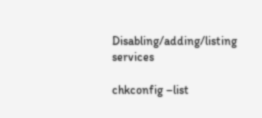Disabling/adding/listing services

chkconfig –list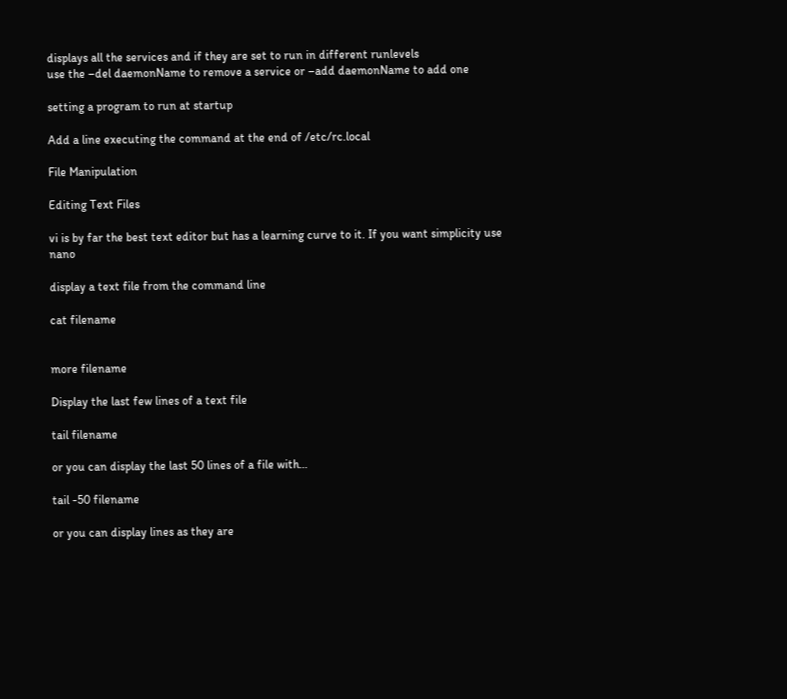displays all the services and if they are set to run in different runlevels
use the –del daemonName to remove a service or –add daemonName to add one

setting a program to run at startup

Add a line executing the command at the end of /etc/rc.local

File Manipulation

Editing Text Files

vi is by far the best text editor but has a learning curve to it. If you want simplicity use nano

display a text file from the command line

cat filename


more filename

Display the last few lines of a text file

tail filename

or you can display the last 50 lines of a file with…

tail -50 filename

or you can display lines as they are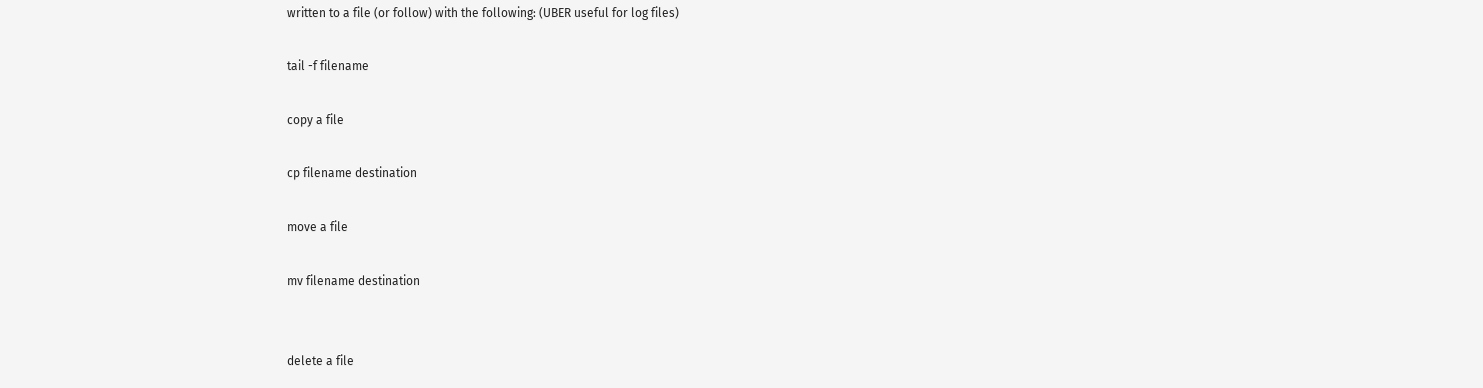written to a file (or follow) with the following: (UBER useful for log files)

tail -f filename

copy a file

cp filename destination

move a file

mv filename destination


delete a file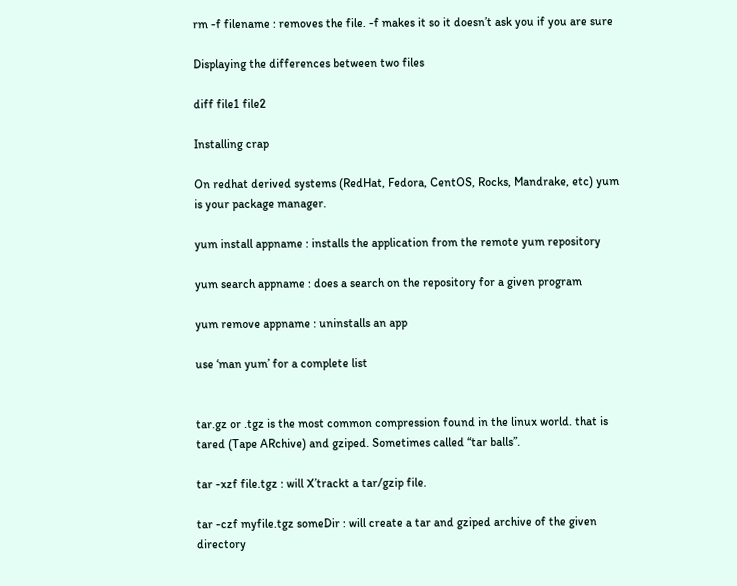rm -f filename : removes the file. -f makes it so it doesn’t ask you if you are sure

Displaying the differences between two files

diff file1 file2

Installing crap

On redhat derived systems (RedHat, Fedora, CentOS, Rocks, Mandrake, etc) yum is your package manager.

yum install appname : installs the application from the remote yum repository

yum search appname : does a search on the repository for a given program

yum remove appname : uninstalls an app

use ‘man yum’ for a complete list


tar.gz or .tgz is the most common compression found in the linux world. that is tared (Tape ARchive) and gziped. Sometimes called “tar balls”.

tar -xzf file.tgz : will X’trackt a tar/gzip file.

tar -czf myfile.tgz someDir : will create a tar and gziped archive of the given directory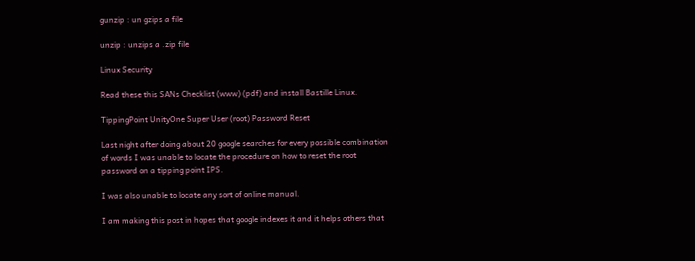gunzip : un gzips a file

unzip : unzips a .zip file

Linux Security

Read these this SANs Checklist (www) (pdf) and install Bastille Linux.

TippingPoint UnityOne Super User (root) Password Reset

Last night after doing about 20 google searches for every possible combination of words I was unable to locate the procedure on how to reset the root password on a tipping point IPS.

I was also unable to locate any sort of online manual.

I am making this post in hopes that google indexes it and it helps others that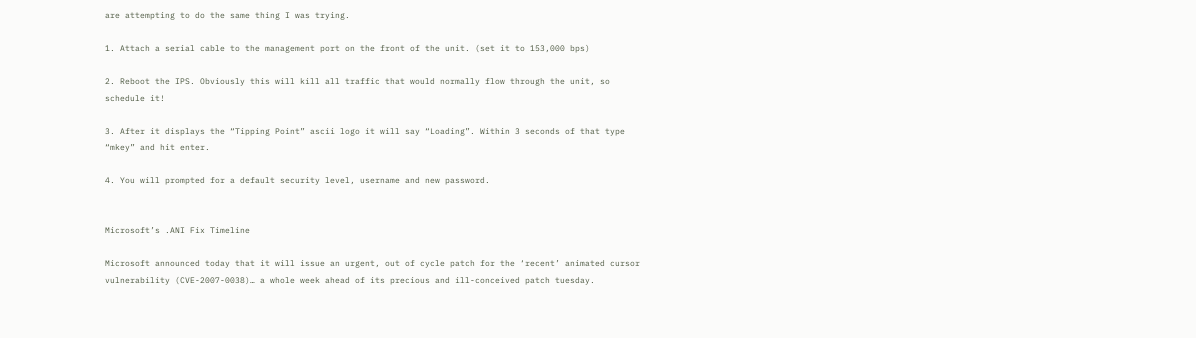are attempting to do the same thing I was trying.

1. Attach a serial cable to the management port on the front of the unit. (set it to 153,000 bps)

2. Reboot the IPS. Obviously this will kill all traffic that would normally flow through the unit, so schedule it!

3. After it displays the “Tipping Point” ascii logo it will say “Loading”. Within 3 seconds of that type “mkey” and hit enter.

4. You will prompted for a default security level, username and new password.


Microsoft’s .ANI Fix Timeline

Microsoft announced today that it will issue an urgent, out of cycle patch for the ‘recent’ animated cursor vulnerability (CVE-2007-0038)… a whole week ahead of its precious and ill-conceived patch tuesday.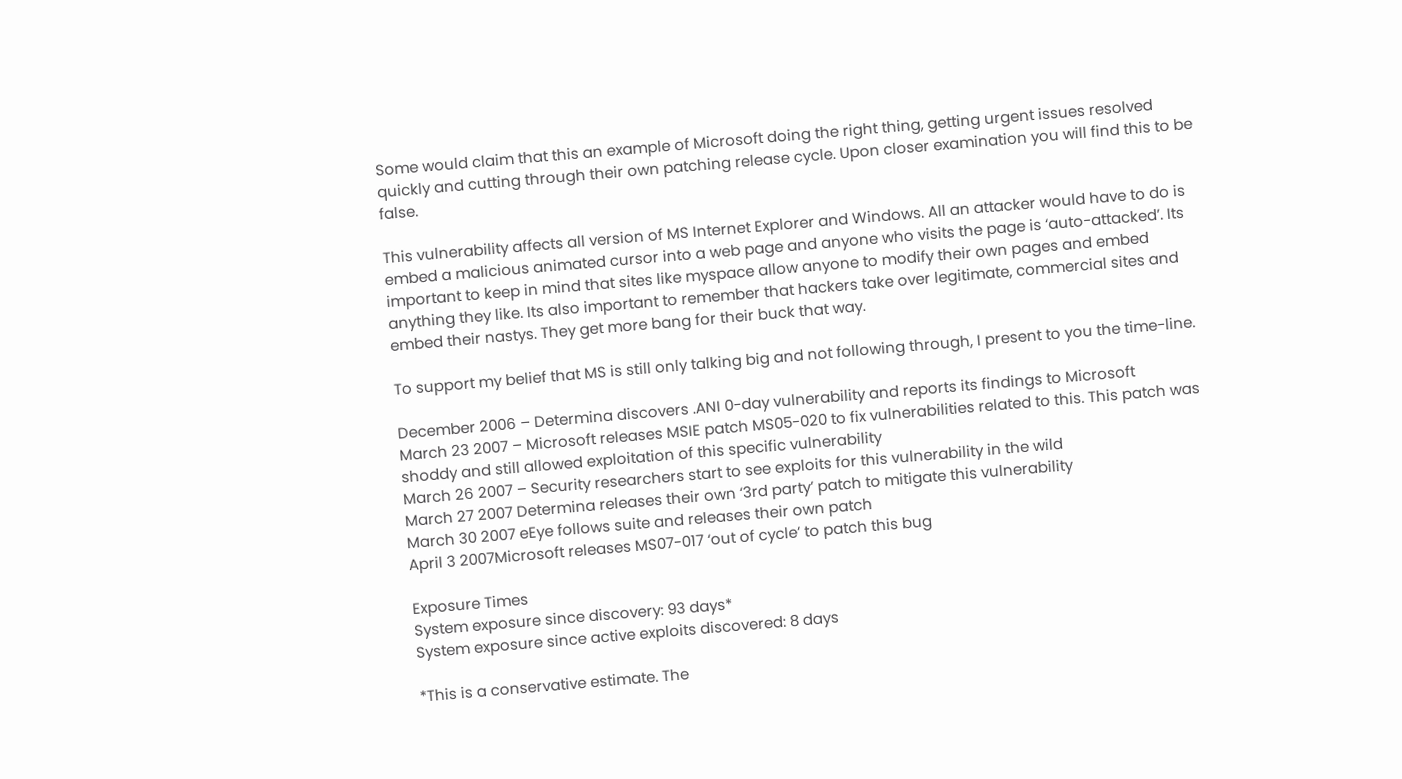Some would claim that this an example of Microsoft doing the right thing, getting urgent issues resolved quickly and cutting through their own patching release cycle. Upon closer examination you will find this to be false.

This vulnerability affects all version of MS Internet Explorer and Windows. All an attacker would have to do is embed a malicious animated cursor into a web page and anyone who visits the page is ‘auto-attacked’. Its important to keep in mind that sites like myspace allow anyone to modify their own pages and embed anything they like. Its also important to remember that hackers take over legitimate, commercial sites and embed their nastys. They get more bang for their buck that way.

To support my belief that MS is still only talking big and not following through, I present to you the time-line.

December 2006 – Determina discovers .ANI 0-day vulnerability and reports its findings to Microsoft
March 23 2007 – Microsoft releases MSIE patch MS05-020 to fix vulnerabilities related to this. This patch was shoddy and still allowed exploitation of this specific vulnerability
March 26 2007 – Security researchers start to see exploits for this vulnerability in the wild
March 27 2007 Determina releases their own ‘3rd party’ patch to mitigate this vulnerability
March 30 2007 eEye follows suite and releases their own patch
April 3 2007Microsoft releases MS07-017 ‘out of cycle’ to patch this bug

Exposure Times
System exposure since discovery: 93 days*
System exposure since active exploits discovered: 8 days

*This is a conservative estimate. The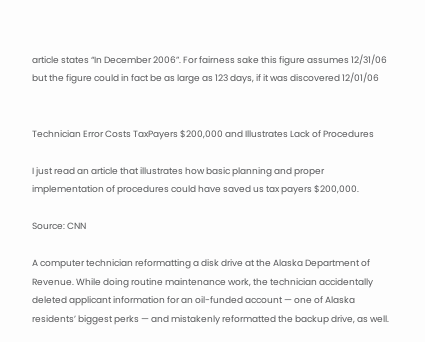article states “In December 2006”. For fairness sake this figure assumes 12/31/06 but the figure could in fact be as large as 123 days, if it was discovered 12/01/06


Technician Error Costs TaxPayers $200,000 and Illustrates Lack of Procedures

I just read an article that illustrates how basic planning and proper implementation of procedures could have saved us tax payers $200,000.

Source: CNN

A computer technician reformatting a disk drive at the Alaska Department of Revenue. While doing routine maintenance work, the technician accidentally deleted applicant information for an oil-funded account — one of Alaska residents’ biggest perks — and mistakenly reformatted the backup drive, as well.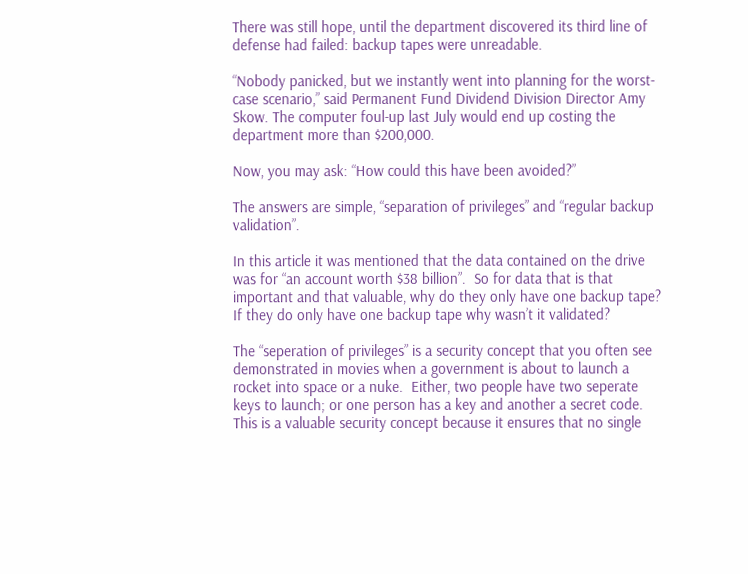There was still hope, until the department discovered its third line of defense had failed: backup tapes were unreadable.

“Nobody panicked, but we instantly went into planning for the worst-case scenario,” said Permanent Fund Dividend Division Director Amy Skow. The computer foul-up last July would end up costing the department more than $200,000.

Now, you may ask: “How could this have been avoided?”

The answers are simple, “separation of privileges” and “regular backup validation”.

In this article it was mentioned that the data contained on the drive was for “an account worth $38 billion”.  So for data that is that important and that valuable, why do they only have one backup tape?  If they do only have one backup tape why wasn’t it validated?

The “seperation of privileges” is a security concept that you often see demonstrated in movies when a government is about to launch a rocket into space or a nuke.  Either, two people have two seperate keys to launch; or one person has a key and another a secret code.  This is a valuable security concept because it ensures that no single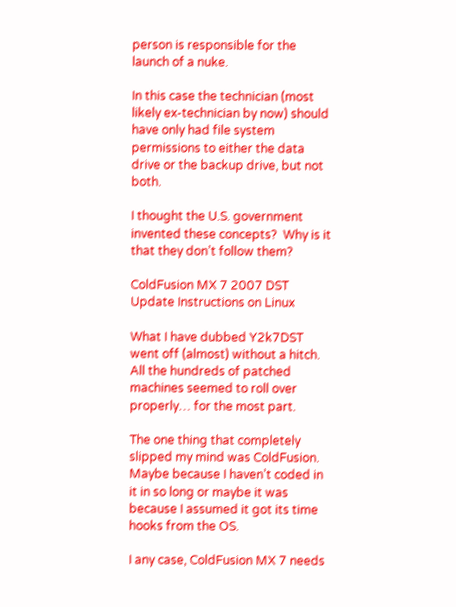person is responsible for the launch of a nuke.

In this case the technician (most likely ex-technician by now) should have only had file system permissions to either the data drive or the backup drive, but not both.

I thought the U.S. government invented these concepts?  Why is it that they don’t follow them?

ColdFusion MX 7 2007 DST Update Instructions on Linux

What I have dubbed Y2k7DST went off (almost) without a hitch. All the hundreds of patched machines seemed to roll over properly… for the most part.

The one thing that completely slipped my mind was ColdFusion. Maybe because I haven’t coded in it in so long or maybe it was because I assumed it got its time hooks from the OS.

I any case, ColdFusion MX 7 needs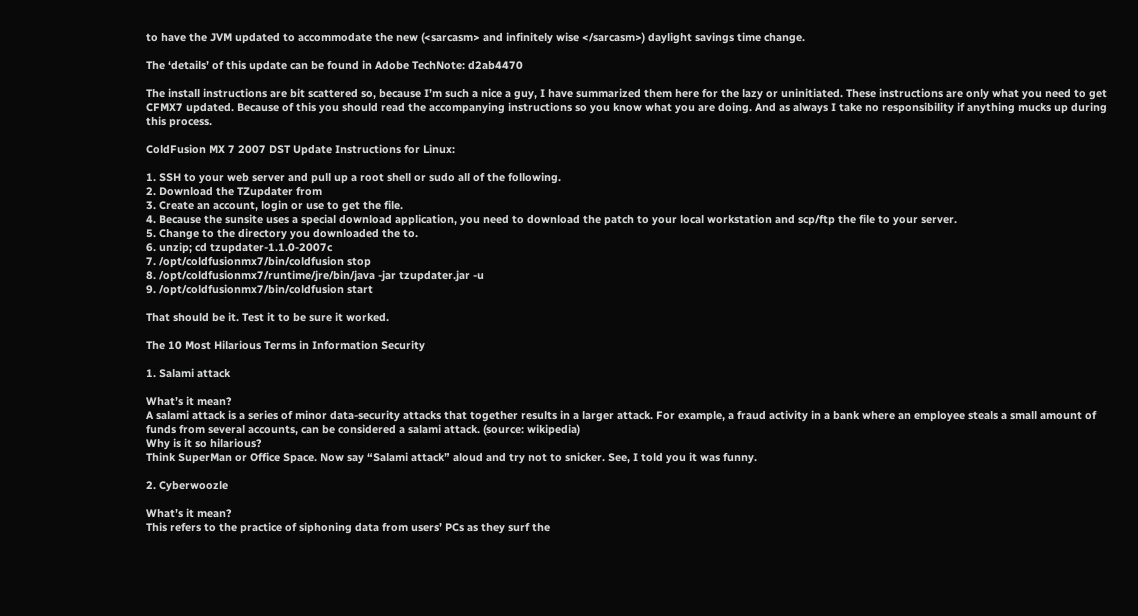to have the JVM updated to accommodate the new (<sarcasm> and infinitely wise </sarcasm>) daylight savings time change.

The ‘details’ of this update can be found in Adobe TechNote: d2ab4470

The install instructions are bit scattered so, because I’m such a nice a guy, I have summarized them here for the lazy or uninitiated. These instructions are only what you need to get CFMX7 updated. Because of this you should read the accompanying instructions so you know what you are doing. And as always I take no responsibility if anything mucks up during this process.

ColdFusion MX 7 2007 DST Update Instructions for Linux:

1. SSH to your web server and pull up a root shell or sudo all of the following.
2. Download the TZupdater from
3. Create an account, login or use to get the file.
4. Because the sunsite uses a special download application, you need to download the patch to your local workstation and scp/ftp the file to your server.
5. Change to the directory you downloaded the to.
6. unzip; cd tzupdater-1.1.0-2007c
7. /opt/coldfusionmx7/bin/coldfusion stop
8. /opt/coldfusionmx7/runtime/jre/bin/java -jar tzupdater.jar -u
9. /opt/coldfusionmx7/bin/coldfusion start

That should be it. Test it to be sure it worked.

The 10 Most Hilarious Terms in Information Security

1. Salami attack

What’s it mean?
A salami attack is a series of minor data-security attacks that together results in a larger attack. For example, a fraud activity in a bank where an employee steals a small amount of funds from several accounts, can be considered a salami attack. (source: wikipedia)
Why is it so hilarious?
Think SuperMan or Office Space. Now say “Salami attack” aloud and try not to snicker. See, I told you it was funny.

2. Cyberwoozle

What’s it mean?
This refers to the practice of siphoning data from users’ PCs as they surf the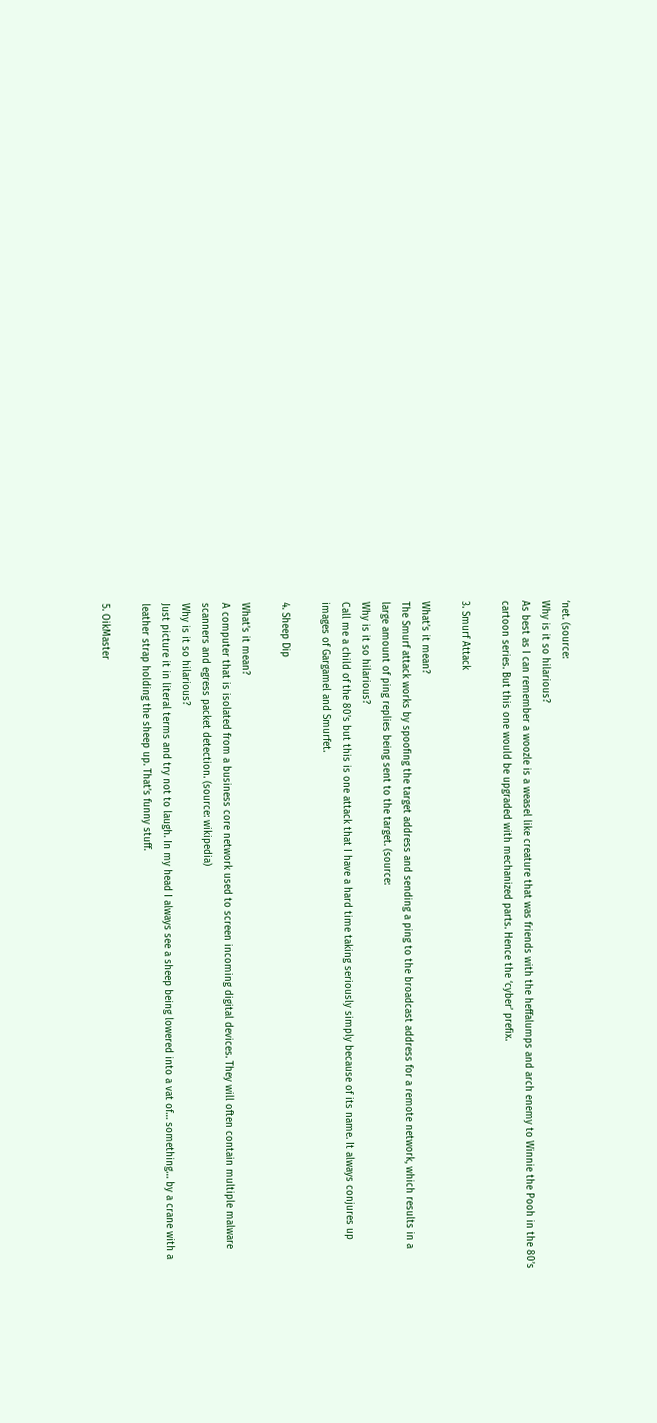‘net. (source:
Why is it so hilarious?
As best as I can remember a woozle is a weasel like creature that was friends with the heffalumps and arch enemy to Winnie the Pooh in the 80’s cartoon series. But this one would be upgraded with mechanized parts. Hence the ‘cyber’ prefix.

3. Smurf Attack

What’s it mean?
The Smurf attack works by spoofing the target address and sending a ping to the broadcast address for a remote network, which results in a large amount of ping replies being sent to the target. (source:
Why is it so hilarious?
Call me a child of the 80’s but this is one attack that I have a hard time taking seriously simply because of its name. It always conjures up images of Gargamel and Smurfet.

4. Sheep Dip

What’s it mean?
A computer that is isolated from a business core network used to screen incoming digital devices. They will often contain multiple malware scanners and egress packet detection. (source: wikipedia)
Why is it so hilarious?
Just picture it in literal terms and try not to laugh. In my head I always see a sheep being lowered into a vat of… something… by a crane with a leather strap holding the sheep up. That’s funny stuff.

5. OikMaster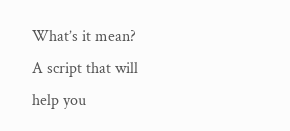What’s it mean?
A script that will help you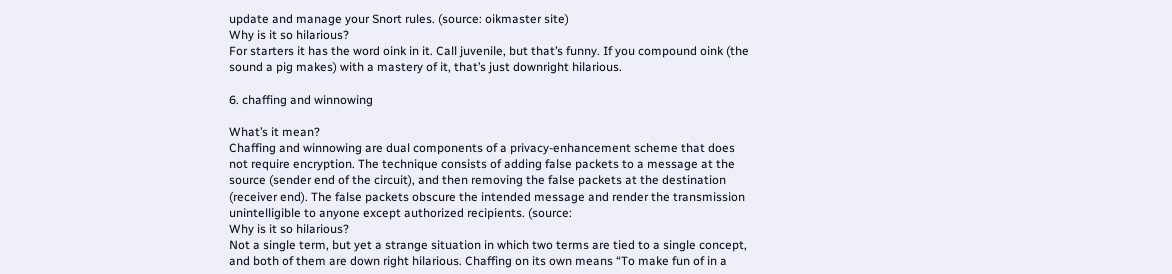update and manage your Snort rules. (source: oikmaster site)
Why is it so hilarious?
For starters it has the word oink in it. Call juvenile, but that’s funny. If you compound oink (the sound a pig makes) with a mastery of it, that’s just downright hilarious.

6. chaffing and winnowing

What’s it mean?
Chaffing and winnowing are dual components of a privacy-enhancement scheme that does not require encryption. The technique consists of adding false packets to a message at the source (sender end of the circuit), and then removing the false packets at the destination (receiver end). The false packets obscure the intended message and render the transmission unintelligible to anyone except authorized recipients. (source:
Why is it so hilarious?
Not a single term, but yet a strange situation in which two terms are tied to a single concept, and both of them are down right hilarious. Chaffing on its own means “To make fun of in a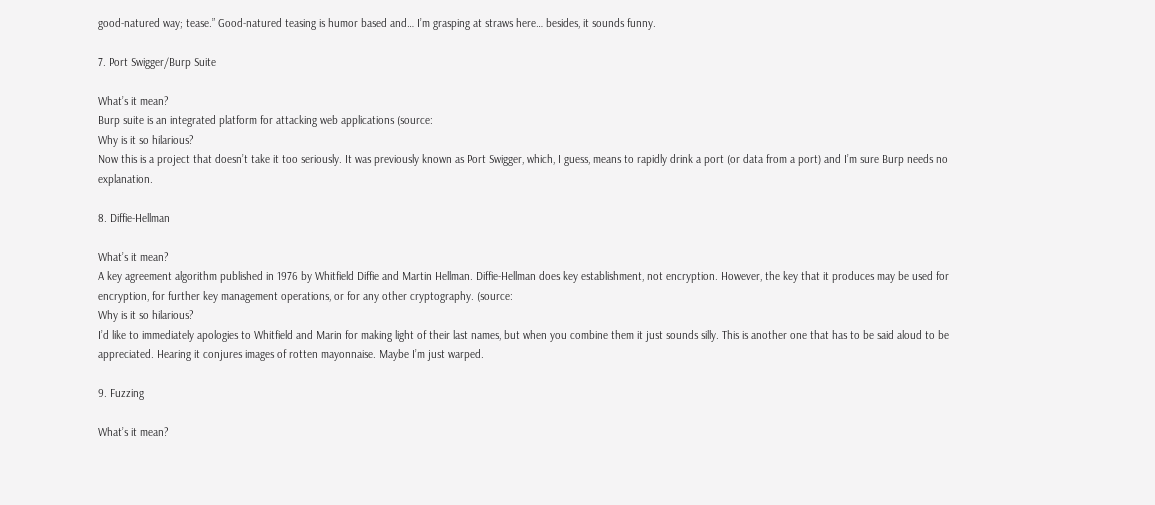good-natured way; tease.” Good-natured teasing is humor based and… I’m grasping at straws here… besides, it sounds funny.

7. Port Swigger/Burp Suite

What’s it mean?
Burp suite is an integrated platform for attacking web applications (source:
Why is it so hilarious?
Now this is a project that doesn’t take it too seriously. It was previously known as Port Swigger, which, I guess, means to rapidly drink a port (or data from a port) and I’m sure Burp needs no explanation.

8. Diffie-Hellman

What’s it mean?
A key agreement algorithm published in 1976 by Whitfield Diffie and Martin Hellman. Diffie-Hellman does key establishment, not encryption. However, the key that it produces may be used for encryption, for further key management operations, or for any other cryptography. (source:
Why is it so hilarious?
I’d like to immediately apologies to Whitfield and Marin for making light of their last names, but when you combine them it just sounds silly. This is another one that has to be said aloud to be appreciated. Hearing it conjures images of rotten mayonnaise. Maybe I’m just warped.

9. Fuzzing

What’s it mean?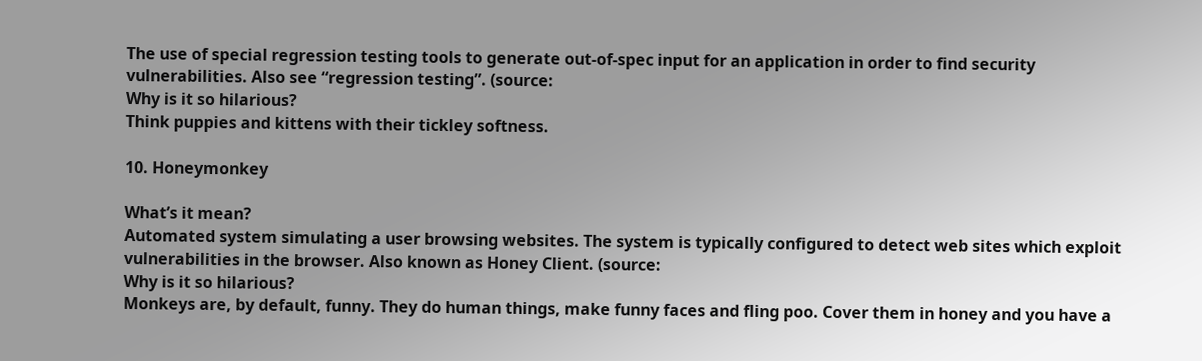The use of special regression testing tools to generate out-of-spec input for an application in order to find security vulnerabilities. Also see “regression testing”. (source:
Why is it so hilarious?
Think puppies and kittens with their tickley softness.

10. Honeymonkey

What’s it mean?
Automated system simulating a user browsing websites. The system is typically configured to detect web sites which exploit vulnerabilities in the browser. Also known as Honey Client. (source:
Why is it so hilarious?
Monkeys are, by default, funny. They do human things, make funny faces and fling poo. Cover them in honey and you have a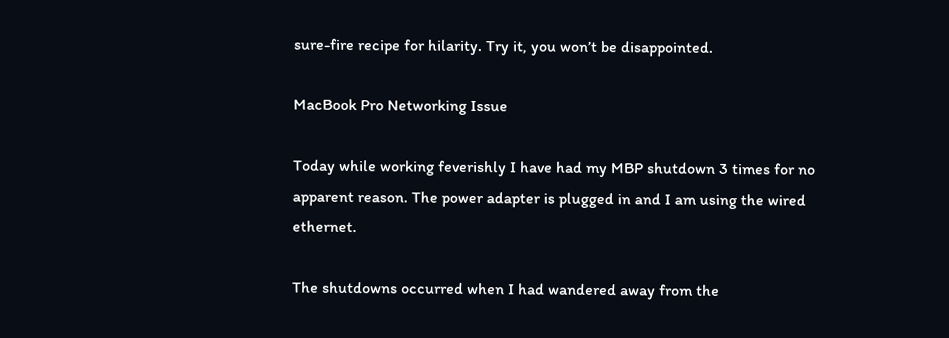sure-fire recipe for hilarity. Try it, you won’t be disappointed.

MacBook Pro Networking Issue

Today while working feverishly I have had my MBP shutdown 3 times for no apparent reason. The power adapter is plugged in and I am using the wired ethernet.

The shutdowns occurred when I had wandered away from the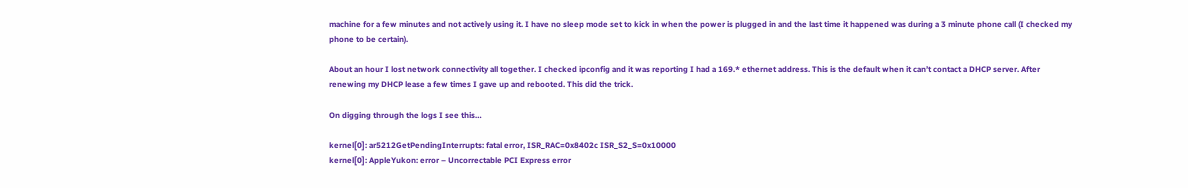machine for a few minutes and not actively using it. I have no sleep mode set to kick in when the power is plugged in and the last time it happened was during a 3 minute phone call (I checked my phone to be certain).

About an hour I lost network connectivity all together. I checked ipconfig and it was reporting I had a 169.* ethernet address. This is the default when it can’t contact a DHCP server. After renewing my DHCP lease a few times I gave up and rebooted. This did the trick.

On digging through the logs I see this…

kernel[0]: ar5212GetPendingInterrupts: fatal error, ISR_RAC=0x8402c ISR_S2_S=0x10000
kernel[0]: AppleYukon: error – Uncorrectable PCI Express error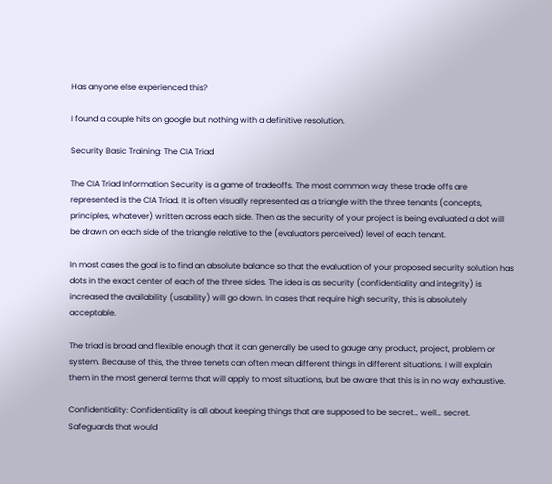Has anyone else experienced this?

I found a couple hits on google but nothing with a definitive resolution.

Security Basic Training: The CIA Triad

The CIA Triad Information Security is a game of tradeoffs. The most common way these trade offs are represented is the CIA Triad. It is often visually represented as a triangle with the three tenants (concepts, principles, whatever) written across each side. Then as the security of your project is being evaluated a dot will be drawn on each side of the triangle relative to the (evaluators perceived) level of each tenant.

In most cases the goal is to find an absolute balance so that the evaluation of your proposed security solution has dots in the exact center of each of the three sides. The idea is as security (confidentiality and integrity) is increased the availability (usability) will go down. In cases that require high security, this is absolutely acceptable.

The triad is broad and flexible enough that it can generally be used to gauge any product, project, problem or system. Because of this, the three tenets can often mean different things in different situations. I will explain them in the most general terms that will apply to most situations, but be aware that this is in no way exhaustive.

Confidentiality: Confidentiality is all about keeping things that are supposed to be secret… well… secret. Safeguards that would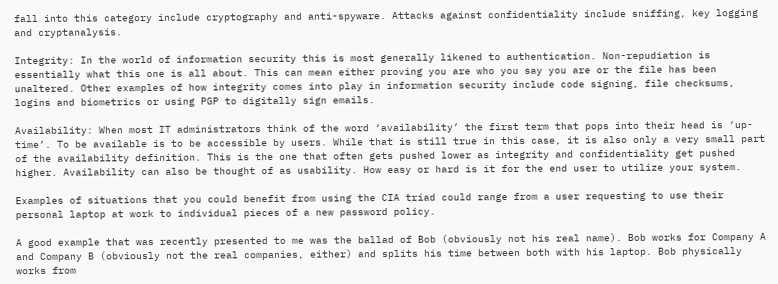fall into this category include cryptography and anti-spyware. Attacks against confidentiality include sniffing, key logging and cryptanalysis.

Integrity: In the world of information security this is most generally likened to authentication. Non-repudiation is essentially what this one is all about. This can mean either proving you are who you say you are or the file has been unaltered. Other examples of how integrity comes into play in information security include code signing, file checksums, logins and biometrics or using PGP to digitally sign emails.

Availability: When most IT administrators think of the word ‘availability’ the first term that pops into their head is ‘up-time’. To be available is to be accessible by users. While that is still true in this case, it is also only a very small part of the availability definition. This is the one that often gets pushed lower as integrity and confidentiality get pushed higher. Availability can also be thought of as usability. How easy or hard is it for the end user to utilize your system.

Examples of situations that you could benefit from using the CIA triad could range from a user requesting to use their personal laptop at work to individual pieces of a new password policy.

A good example that was recently presented to me was the ballad of Bob (obviously not his real name). Bob works for Company A and Company B (obviously not the real companies, either) and splits his time between both with his laptop. Bob physically works from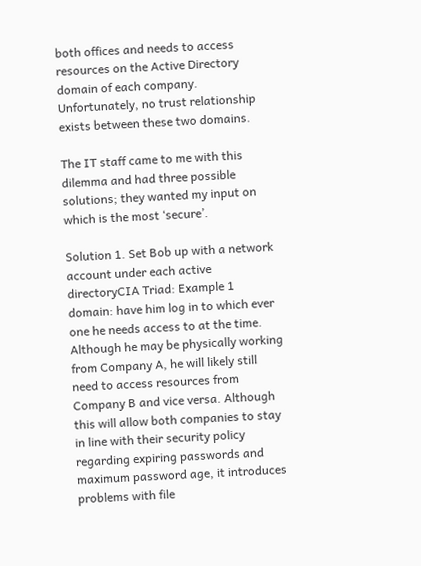both offices and needs to access resources on the Active Directory domain of each company. Unfortunately, no trust relationship exists between these two domains.

The IT staff came to me with this dilemma and had three possible solutions; they wanted my input on which is the most ‘secure’.

Solution 1. Set Bob up with a network account under each active directoryCIA Triad: Example 1 domain: have him log in to which ever one he needs access to at the time. Although he may be physically working from Company A, he will likely still need to access resources from Company B and vice versa. Although this will allow both companies to stay in line with their security policy regarding expiring passwords and maximum password age, it introduces problems with file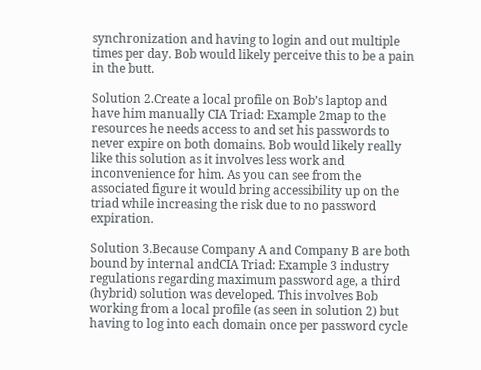synchronization and having to login and out multiple times per day. Bob would likely perceive this to be a pain in the butt.

Solution 2.Create a local profile on Bob’s laptop and have him manually CIA Triad: Example 2map to the resources he needs access to and set his passwords to never expire on both domains. Bob would likely really like this solution as it involves less work and inconvenience for him. As you can see from the associated figure it would bring accessibility up on the triad while increasing the risk due to no password expiration.

Solution 3.Because Company A and Company B are both bound by internal andCIA Triad: Example 3 industry regulations regarding maximum password age, a third (hybrid) solution was developed. This involves Bob working from a local profile (as seen in solution 2) but having to log into each domain once per password cycle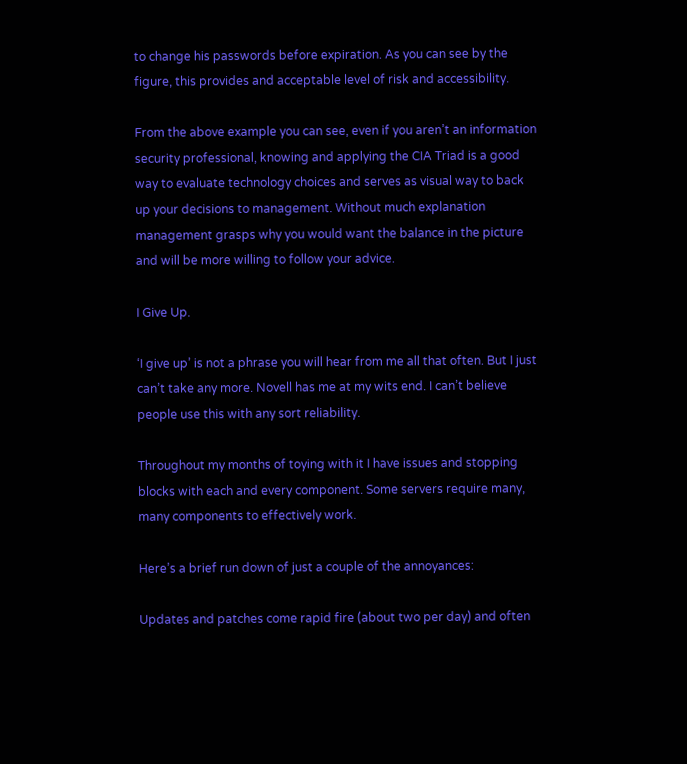to change his passwords before expiration. As you can see by the figure, this provides and acceptable level of risk and accessibility.

From the above example you can see, even if you aren’t an information security professional, knowing and applying the CIA Triad is a good way to evaluate technology choices and serves as visual way to back up your decisions to management. Without much explanation management grasps why you would want the balance in the picture and will be more willing to follow your advice.

I Give Up.

‘I give up’ is not a phrase you will hear from me all that often. But I just can’t take any more. Novell has me at my wits end. I can’t believe people use this with any sort reliability.

Throughout my months of toying with it I have issues and stopping blocks with each and every component. Some servers require many, many components to effectively work.

Here’s a brief run down of just a couple of the annoyances:

Updates and patches come rapid fire (about two per day) and often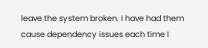leave the system broken. I have had them cause dependency issues each time I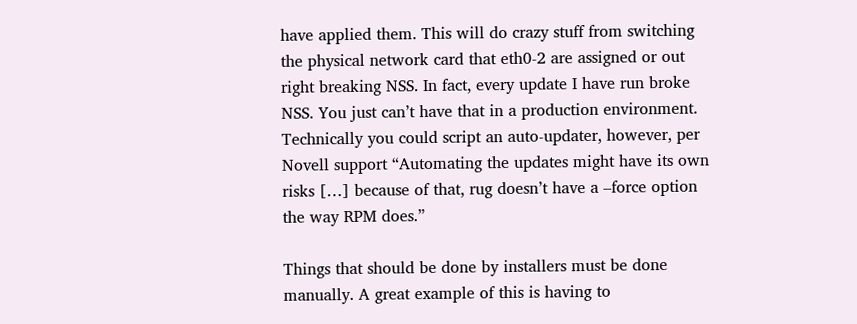have applied them. This will do crazy stuff from switching the physical network card that eth0-2 are assigned or out right breaking NSS. In fact, every update I have run broke NSS. You just can’t have that in a production environment. Technically you could script an auto-updater, however, per Novell support “Automating the updates might have its own risks […] because of that, rug doesn’t have a –force option the way RPM does.”

Things that should be done by installers must be done manually. A great example of this is having to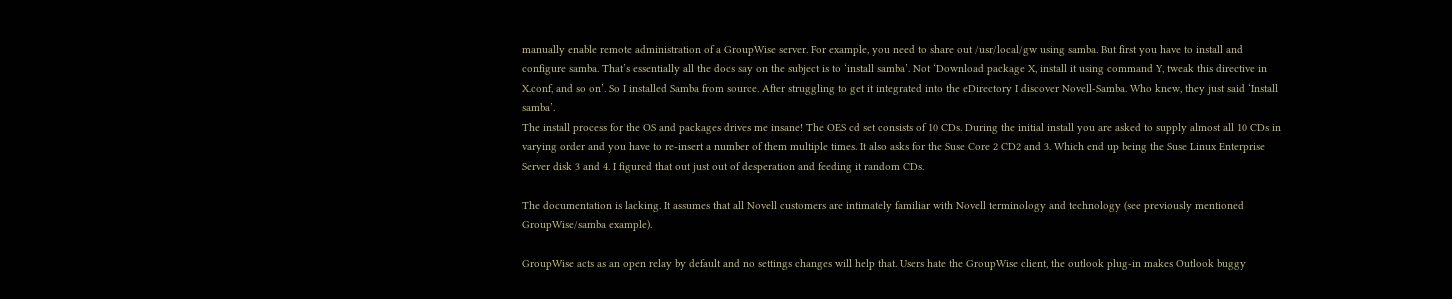manually enable remote administration of a GroupWise server. For example, you need to share out /usr/local/gw using samba. But first you have to install and configure samba. That’s essentially all the docs say on the subject is to ‘install samba’. Not ‘Download package X, install it using command Y, tweak this directive in X.conf, and so on’. So I installed Samba from source. After struggling to get it integrated into the eDirectory I discover Novell-Samba. Who knew, they just said ‘Install samba’.
The install process for the OS and packages drives me insane! The OES cd set consists of 10 CDs. During the initial install you are asked to supply almost all 10 CDs in varying order and you have to re-insert a number of them multiple times. It also asks for the Suse Core 2 CD2 and 3. Which end up being the Suse Linux Enterprise Server disk 3 and 4. I figured that out just out of desperation and feeding it random CDs.

The documentation is lacking. It assumes that all Novell customers are intimately familiar with Novell terminology and technology (see previously mentioned GroupWise/samba example).

GroupWise acts as an open relay by default and no settings changes will help that. Users hate the GroupWise client, the outlook plug-in makes Outlook buggy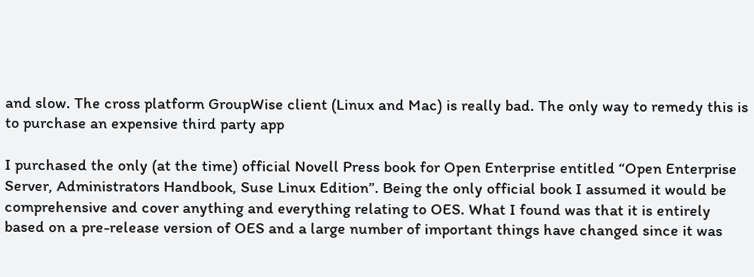and slow. The cross platform GroupWise client (Linux and Mac) is really bad. The only way to remedy this is to purchase an expensive third party app

I purchased the only (at the time) official Novell Press book for Open Enterprise entitled “Open Enterprise Server, Administrators Handbook, Suse Linux Edition”. Being the only official book I assumed it would be comprehensive and cover anything and everything relating to OES. What I found was that it is entirely based on a pre-release version of OES and a large number of important things have changed since it was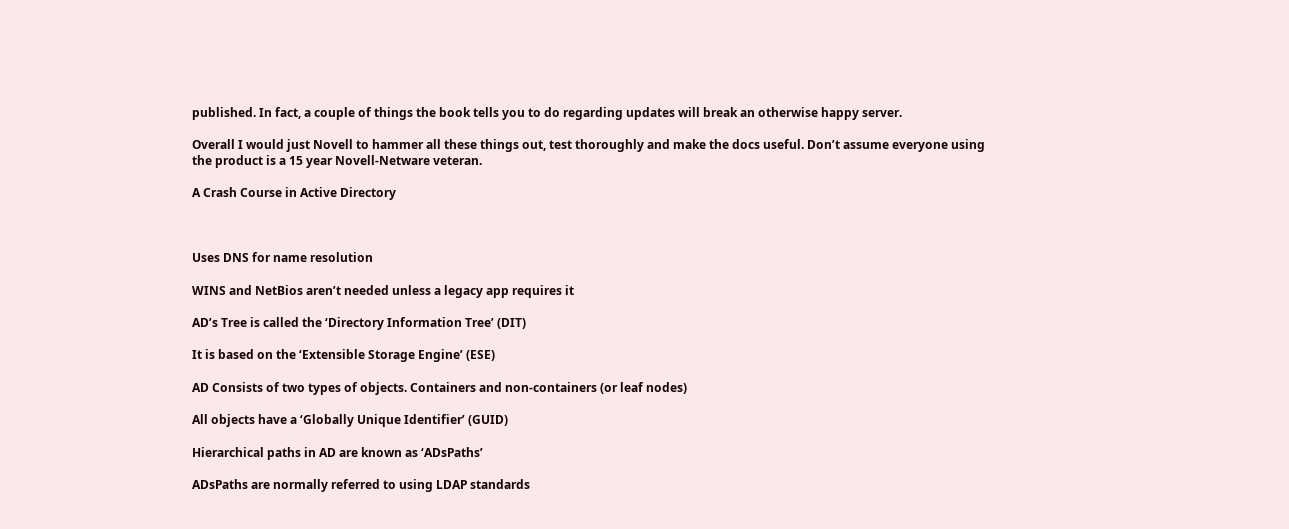published. In fact, a couple of things the book tells you to do regarding updates will break an otherwise happy server.

Overall I would just Novell to hammer all these things out, test thoroughly and make the docs useful. Don’t assume everyone using the product is a 15 year Novell-Netware veteran.

A Crash Course in Active Directory



Uses DNS for name resolution

WINS and NetBios aren’t needed unless a legacy app requires it

AD’s Tree is called the ‘Directory Information Tree’ (DIT)

It is based on the ‘Extensible Storage Engine’ (ESE)

AD Consists of two types of objects. Containers and non-containers (or leaf nodes)

All objects have a ‘Globally Unique Identifier’ (GUID)

Hierarchical paths in AD are known as ‘ADsPaths’

ADsPaths are normally referred to using LDAP standards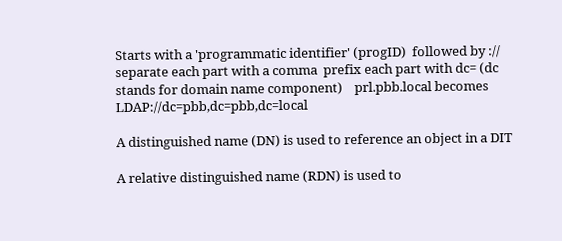Starts with a 'programmatic identifier' (progID)  followed by ://  separate each part with a comma  prefix each part with dc= (dc stands for domain name component)    prl.pbb.local becomes  LDAP://dc=pbb,dc=pbb,dc=local

A distinguished name (DN) is used to reference an object in a DIT

A relative distinguished name (RDN) is used to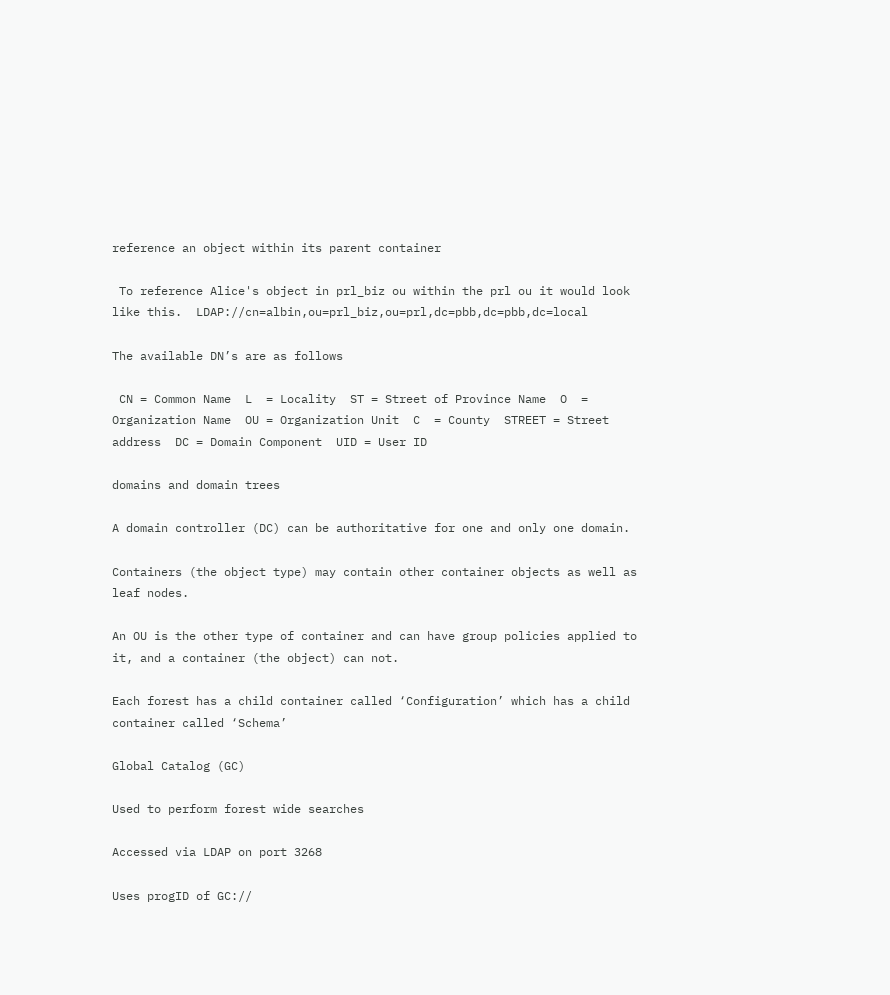reference an object within its parent container

 To reference Alice's object in prl_biz ou within the prl ou it would look like this.  LDAP://cn=albin,ou=prl_biz,ou=prl,dc=pbb,dc=pbb,dc=local

The available DN’s are as follows

 CN = Common Name  L  = Locality  ST = Street of Province Name  O  = Organization Name  OU = Organization Unit  C  = County  STREET = Street address  DC = Domain Component  UID = User ID

domains and domain trees

A domain controller (DC) can be authoritative for one and only one domain.

Containers (the object type) may contain other container objects as well as leaf nodes.

An OU is the other type of container and can have group policies applied to it, and a container (the object) can not.

Each forest has a child container called ‘Configuration’ which has a child container called ‘Schema’

Global Catalog (GC)

Used to perform forest wide searches

Accessed via LDAP on port 3268

Uses progID of GC://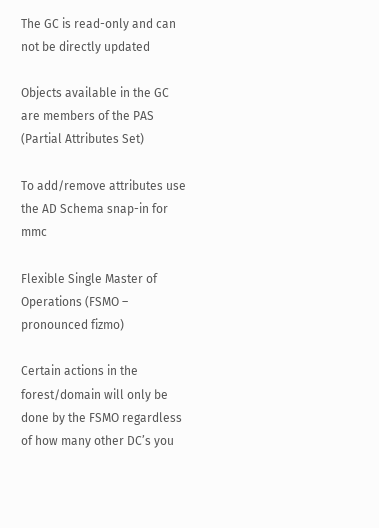The GC is read-only and can not be directly updated

Objects available in the GC are members of the PAS (Partial Attributes Set)

To add/remove attributes use the AD Schema snap-in for mmc

Flexible Single Master of Operations (FSMO – pronounced fizmo)

Certain actions in the forest/domain will only be done by the FSMO regardless of how many other DC’s you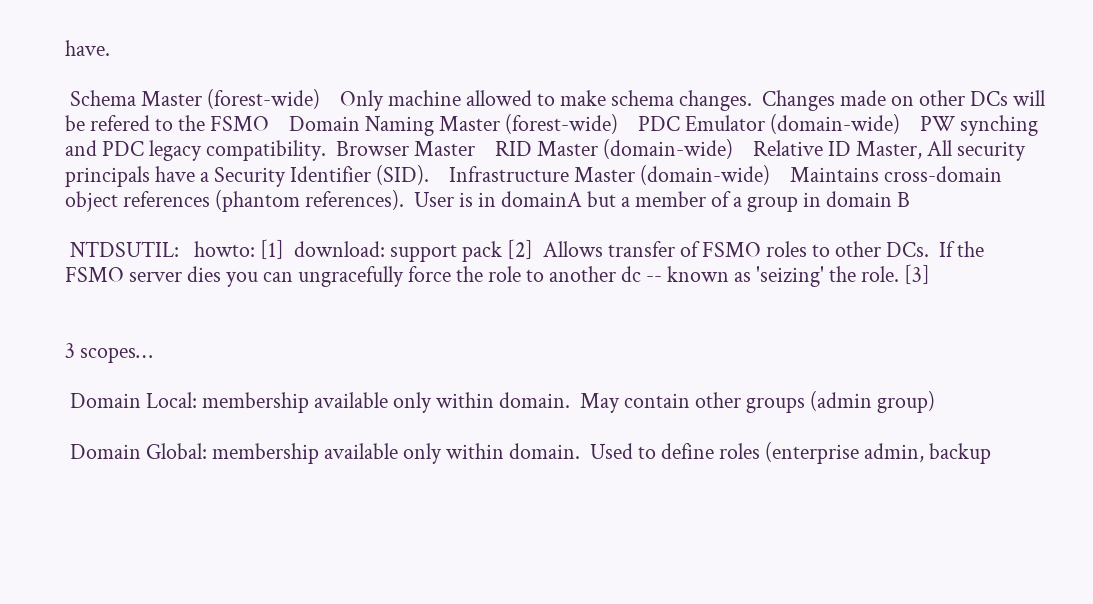have.

 Schema Master (forest-wide)    Only machine allowed to make schema changes.  Changes made on other DCs will be refered to the FSMO    Domain Naming Master (forest-wide)    PDC Emulator (domain-wide)    PW synching and PDC legacy compatibility.  Browser Master    RID Master (domain-wide)    Relative ID Master, All security principals have a Security Identifier (SID).    Infrastructure Master (domain-wide)    Maintains cross-domain object references (phantom references).  User is in domainA but a member of a group in domain B

 NTDSUTIL:   howto: [1]  download: support pack [2]  Allows transfer of FSMO roles to other DCs.  If the FSMO server dies you can ungracefully force the role to another dc -- known as 'seizing' the role. [3]


3 scopes…

 Domain Local: membership available only within domain.  May contain other groups (admin group)

 Domain Global: membership available only within domain.  Used to define roles (enterprise admin, backup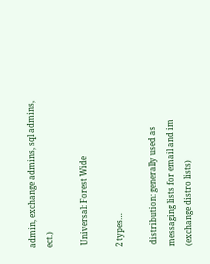admin, exchange admins, sql admins, ect.)

 Universal: Forest Wide

2 types…

 distribution: generally used as messaging lists for email and im (exchange distro lists)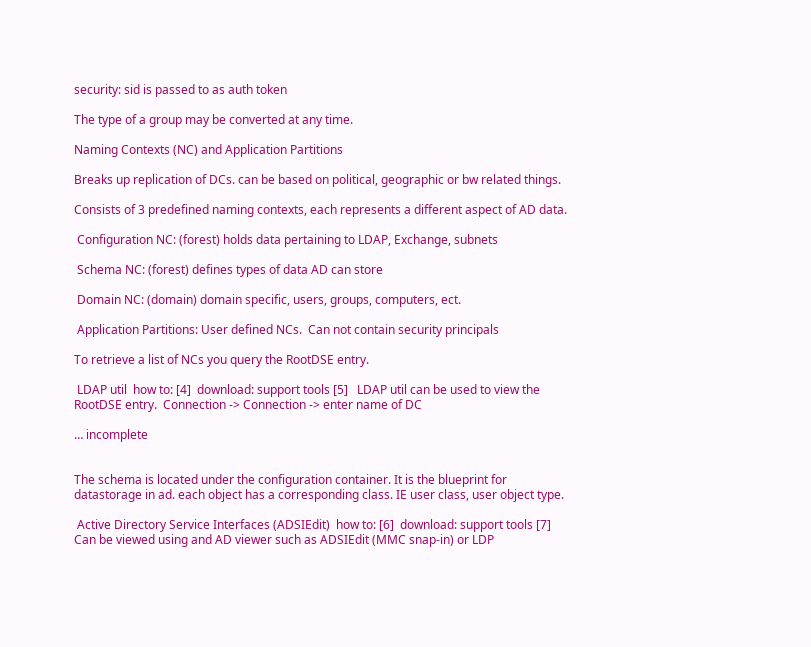security: sid is passed to as auth token

The type of a group may be converted at any time.

Naming Contexts (NC) and Application Partitions

Breaks up replication of DCs. can be based on political, geographic or bw related things.

Consists of 3 predefined naming contexts, each represents a different aspect of AD data.

 Configuration NC: (forest) holds data pertaining to LDAP, Exchange, subnets

 Schema NC: (forest) defines types of data AD can store

 Domain NC: (domain) domain specific, users, groups, computers, ect.

 Application Partitions: User defined NCs.  Can not contain security principals

To retrieve a list of NCs you query the RootDSE entry.

 LDAP util  how to: [4]  download: support tools [5]   LDAP util can be used to view the RootDSE entry.  Connection -> Connection -> enter name of DC

… incomplete


The schema is located under the configuration container. It is the blueprint for datastorage in ad. each object has a corresponding class. IE user class, user object type.

 Active Directory Service Interfaces (ADSIEdit)  how to: [6]  download: support tools [7]   Can be viewed using and AD viewer such as ADSIEdit (MMC snap-in) or LDP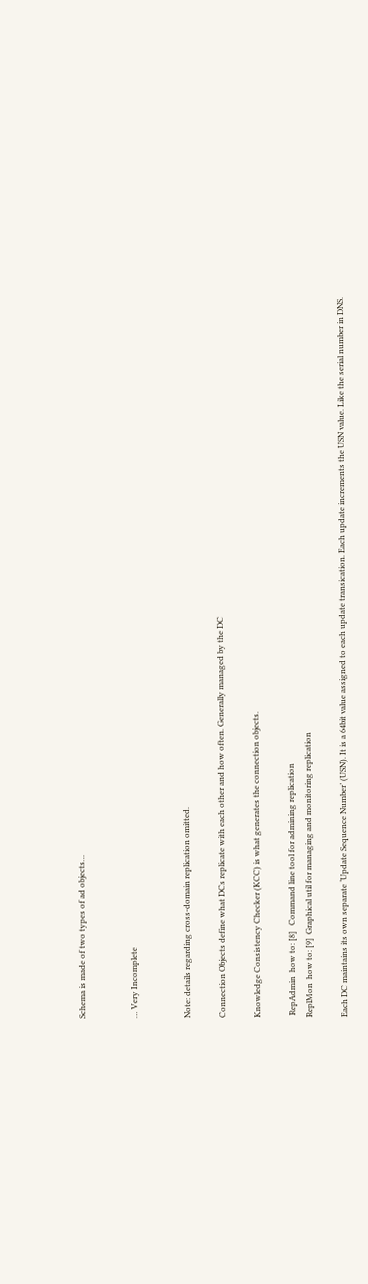Schema is made of two types of ad objects…


… Very Incomplete


Note: details regarding cross-domain replication omitted.

Connection Objects define what DCs replicate with each other and how often. Generally managed by the DC

Knowledge Consistency Checker (KCC) is what generates the connection objects.

 RepAdmin  how to: [8]   Command line tool for admining replication
ReplMon  how to: [9]  Graphical util for managing and monitoring replication

Each DC maintains its own separate ‘Update Sequence Number’ (USN). It is a 64bit value assigned to each update transication. Each update increments the USN value. Like the serial number in DNS.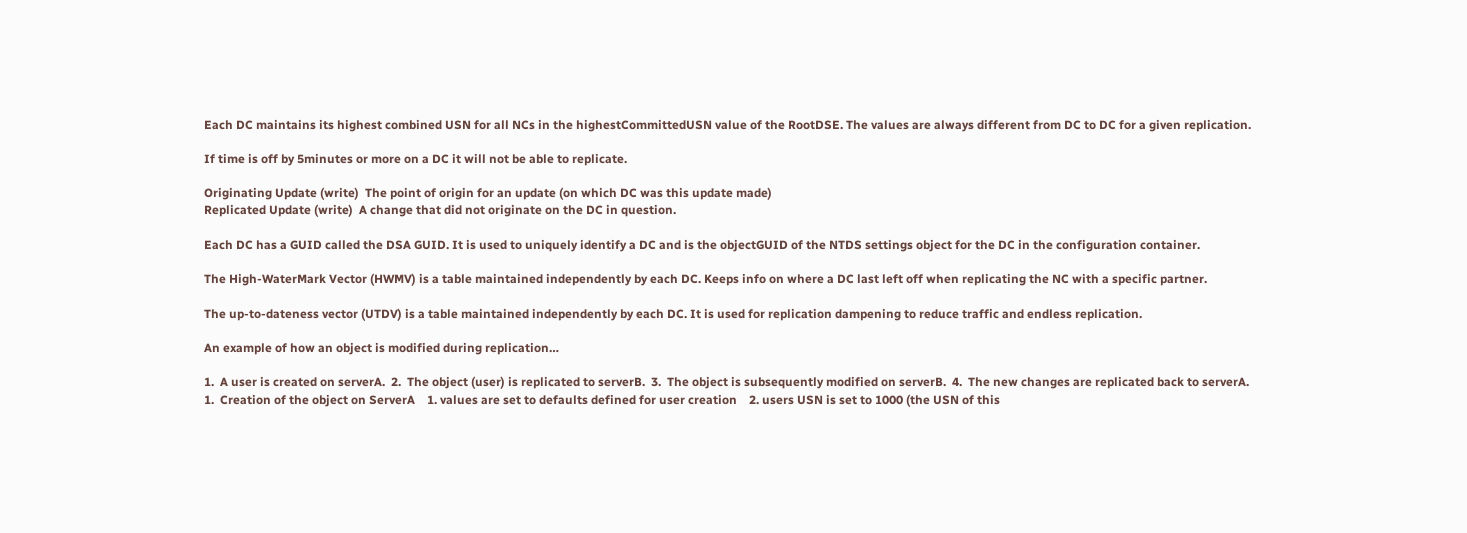Each DC maintains its highest combined USN for all NCs in the highestCommittedUSN value of the RootDSE. The values are always different from DC to DC for a given replication.

If time is off by 5minutes or more on a DC it will not be able to replicate.

Originating Update (write)  The point of origin for an update (on which DC was this update made)
Replicated Update (write)  A change that did not originate on the DC in question.

Each DC has a GUID called the DSA GUID. It is used to uniquely identify a DC and is the objectGUID of the NTDS settings object for the DC in the configuration container.

The High-WaterMark Vector (HWMV) is a table maintained independently by each DC. Keeps info on where a DC last left off when replicating the NC with a specific partner.

The up-to-dateness vector (UTDV) is a table maintained independently by each DC. It is used for replication dampening to reduce traffic and endless replication.

An example of how an object is modified during replication…

1.  A user is created on serverA.  2.  The object (user) is replicated to serverB.  3.  The object is subsequently modified on serverB.  4.  The new changes are replicated back to serverA.
1.  Creation of the object on ServerA    1. values are set to defaults defined for user creation    2. users USN is set to 1000 (the USN of this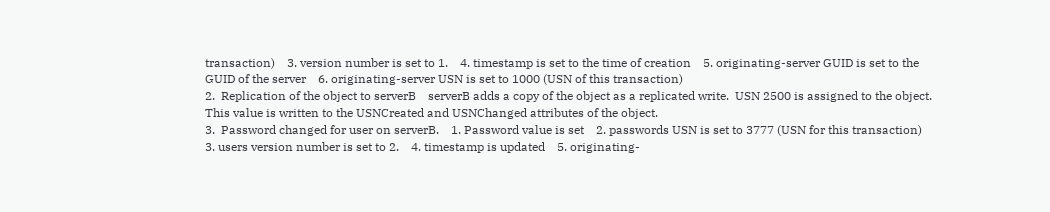transaction)    3. version number is set to 1.    4. timestamp is set to the time of creation    5. originating-server GUID is set to the GUID of the server    6. originating-server USN is set to 1000 (USN of this transaction)
2.  Replication of the object to serverB    serverB adds a copy of the object as a replicated write.  USN 2500 is assigned to the object.  This value is written to the USNCreated and USNChanged attributes of the object.
3.  Password changed for user on serverB.    1. Password value is set    2. passwords USN is set to 3777 (USN for this transaction)    3. users version number is set to 2.    4. timestamp is updated    5. originating-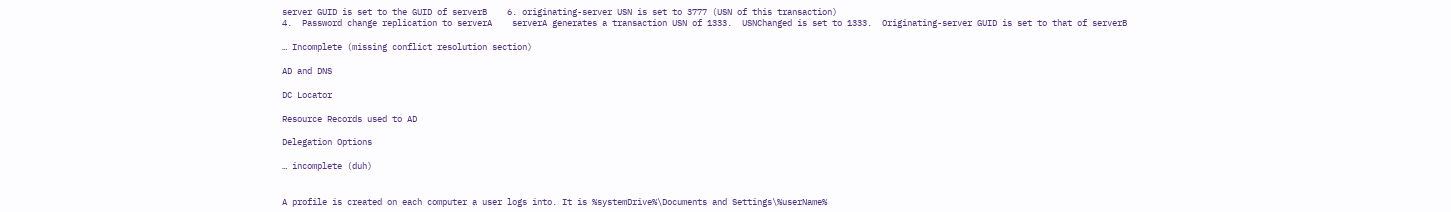server GUID is set to the GUID of serverB    6. originating-server USN is set to 3777 (USN of this transaction)
4.  Password change replication to serverA    serverA generates a transaction USN of 1333.  USNChanged is set to 1333.  Originating-server GUID is set to that of serverB

… Incomplete (missing conflict resolution section)

AD and DNS

DC Locator

Resource Records used to AD

Delegation Options

… incomplete (duh)


A profile is created on each computer a user logs into. It is %systemDrive%\Documents and Settings\%userName%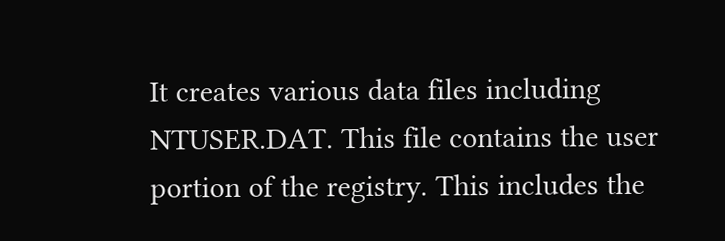It creates various data files including NTUSER.DAT. This file contains the user portion of the registry. This includes the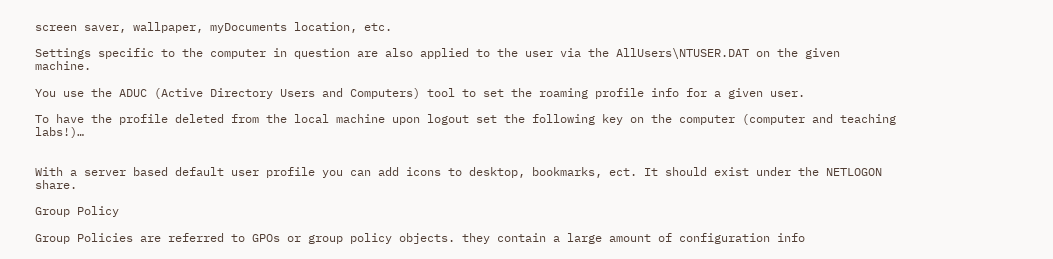screen saver, wallpaper, myDocuments location, etc.

Settings specific to the computer in question are also applied to the user via the AllUsers\NTUSER.DAT on the given machine.

You use the ADUC (Active Directory Users and Computers) tool to set the roaming profile info for a given user.

To have the profile deleted from the local machine upon logout set the following key on the computer (computer and teaching labs!)…


With a server based default user profile you can add icons to desktop, bookmarks, ect. It should exist under the NETLOGON share.

Group Policy

Group Policies are referred to GPOs or group policy objects. they contain a large amount of configuration info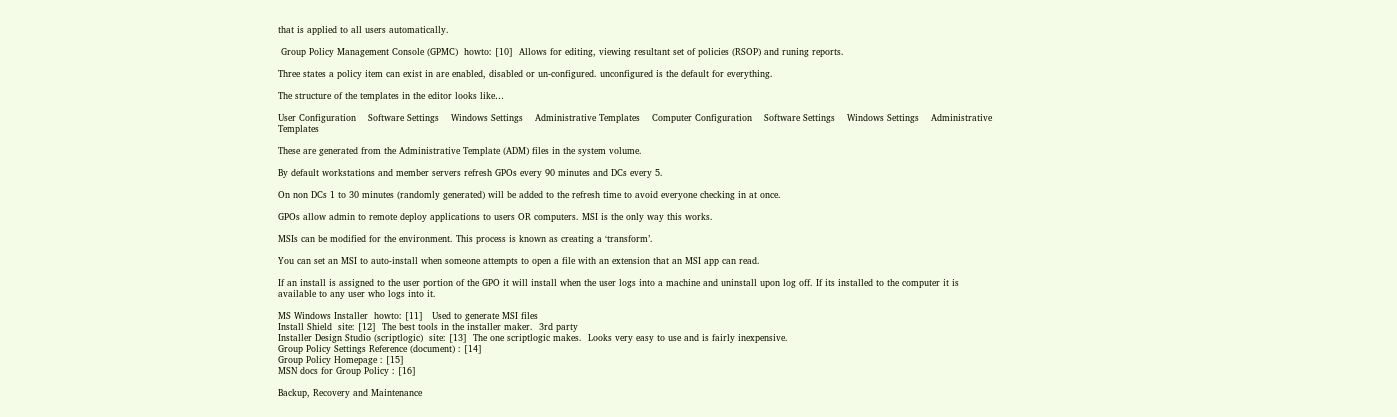that is applied to all users automatically.

 Group Policy Management Console (GPMC)  howto: [10]  Allows for editing, viewing resultant set of policies (RSOP) and runing reports.

Three states a policy item can exist in are enabled, disabled or un-configured. unconfigured is the default for everything.

The structure of the templates in the editor looks like…

User Configuration    Software Settings    Windows Settings    Administrative Templates    Computer Configuration    Software Settings    Windows Settings    Administrative Templates

These are generated from the Administrative Template (ADM) files in the system volume.

By default workstations and member servers refresh GPOs every 90 minutes and DCs every 5.

On non DCs 1 to 30 minutes (randomly generated) will be added to the refresh time to avoid everyone checking in at once.

GPOs allow admin to remote deploy applications to users OR computers. MSI is the only way this works.

MSIs can be modified for the environment. This process is known as creating a ‘transform’.

You can set an MSI to auto-install when someone attempts to open a file with an extension that an MSI app can read.

If an install is assigned to the user portion of the GPO it will install when the user logs into a machine and uninstall upon log off. If its installed to the computer it is available to any user who logs into it.

MS Windows Installer  howto: [11]   Used to generate MSI files
Install Shield  site: [12]  The best tools in the installer maker.  3rd party
Installer Design Studio (scriptlogic)  site: [13]  The one scriptlogic makes.  Looks very easy to use and is fairly inexpensive.
Group Policy Settings Reference (document) : [14]
Group Policy Homepage : [15]
MSN docs for Group Policy : [16]

Backup, Recovery and Maintenance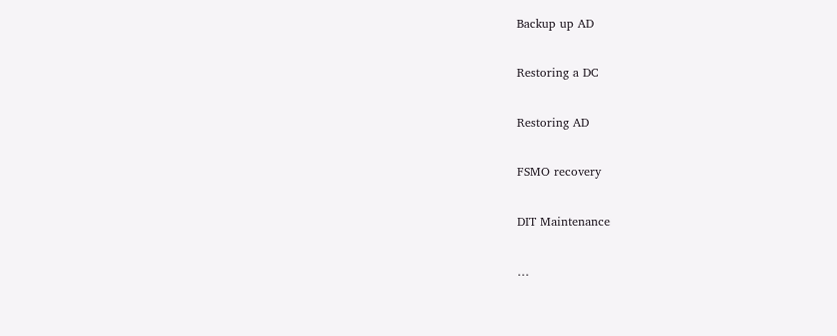Backup up AD

Restoring a DC

Restoring AD

FSMO recovery

DIT Maintenance

…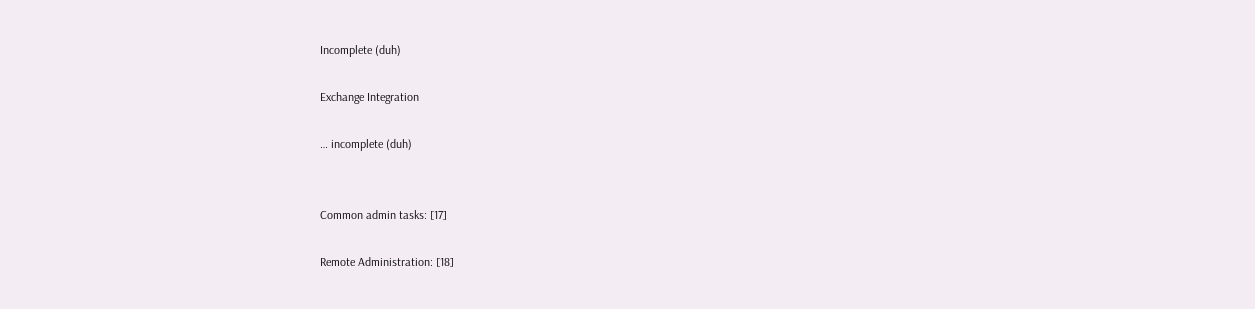Incomplete (duh)

Exchange Integration

… incomplete (duh)


Common admin tasks: [17]

Remote Administration: [18]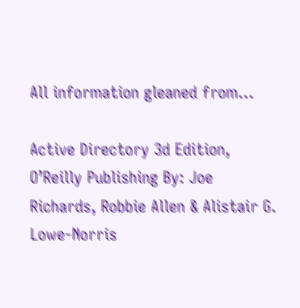All information gleaned from…

Active Directory 3d Edition, O’Reilly Publishing By: Joe Richards, Robbie Allen & Alistair G. Lowe-Norris